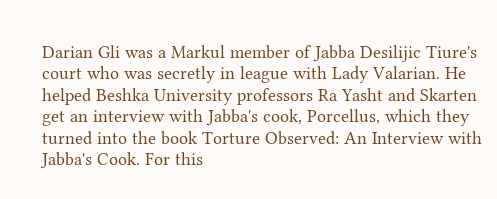Darian Gli was a Markul member of Jabba Desilijic Tiure's court who was secretly in league with Lady Valarian. He helped Beshka University professors Ra Yasht and Skarten get an interview with Jabba's cook, Porcellus, which they turned into the book Torture Observed: An Interview with Jabba's Cook. For this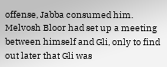offense, Jabba consumed him. Melvosh Bloor had set up a meeting between himself and Gli, only to find out later that Gli was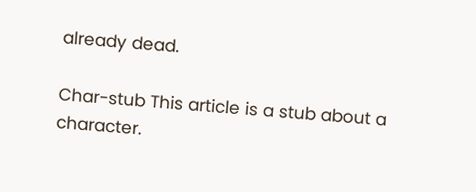already dead.

Char-stub This article is a stub about a character.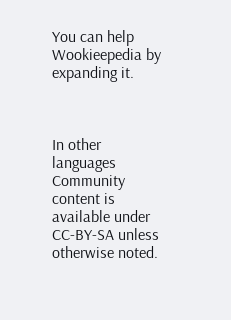You can help Wookieepedia by expanding it.



In other languages
Community content is available under CC-BY-SA unless otherwise noted.